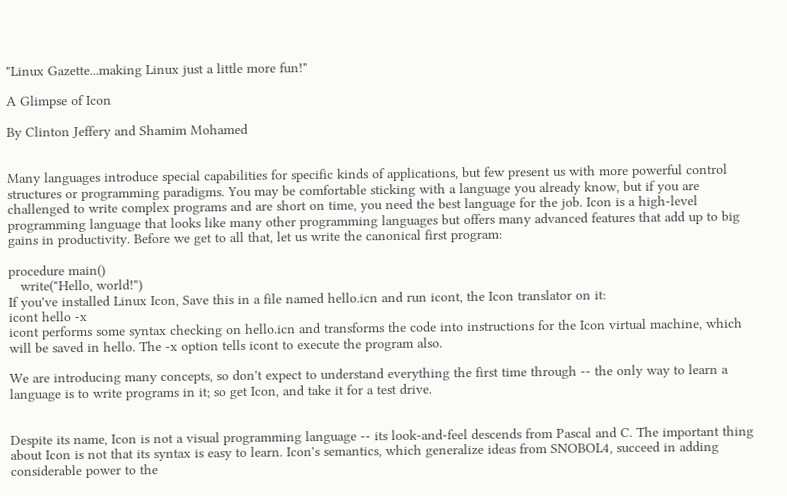"Linux Gazette...making Linux just a little more fun!"

A Glimpse of Icon

By Clinton Jeffery and Shamim Mohamed


Many languages introduce special capabilities for specific kinds of applications, but few present us with more powerful control structures or programming paradigms. You may be comfortable sticking with a language you already know, but if you are challenged to write complex programs and are short on time, you need the best language for the job. Icon is a high-level programming language that looks like many other programming languages but offers many advanced features that add up to big gains in productivity. Before we get to all that, let us write the canonical first program:

procedure main()
   write("Hello, world!")
If you've installed Linux Icon, Save this in a file named hello.icn and run icont, the Icon translator on it:
icont hello -x
icont performs some syntax checking on hello.icn and transforms the code into instructions for the Icon virtual machine, which will be saved in hello. The -x option tells icont to execute the program also.

We are introducing many concepts, so don't expect to understand everything the first time through -- the only way to learn a language is to write programs in it; so get Icon, and take it for a test drive.


Despite its name, Icon is not a visual programming language -- its look-and-feel descends from Pascal and C. The important thing about Icon is not that its syntax is easy to learn. Icon's semantics, which generalize ideas from SNOBOL4, succeed in adding considerable power to the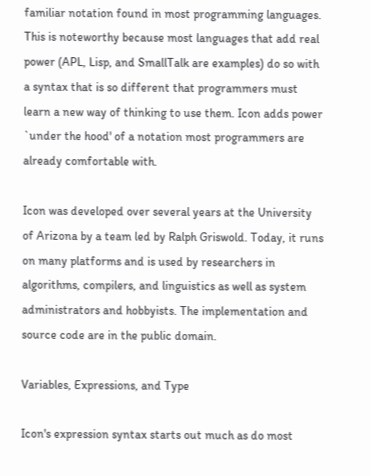familiar notation found in most programming languages. This is noteworthy because most languages that add real power (APL, Lisp, and SmallTalk are examples) do so with a syntax that is so different that programmers must learn a new way of thinking to use them. Icon adds power `under the hood' of a notation most programmers are already comfortable with.

Icon was developed over several years at the University of Arizona by a team led by Ralph Griswold. Today, it runs on many platforms and is used by researchers in algorithms, compilers, and linguistics as well as system administrators and hobbyists. The implementation and source code are in the public domain.

Variables, Expressions, and Type

Icon's expression syntax starts out much as do most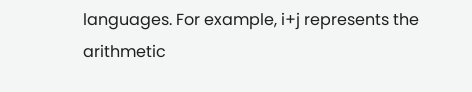languages. For example, i+j represents the arithmetic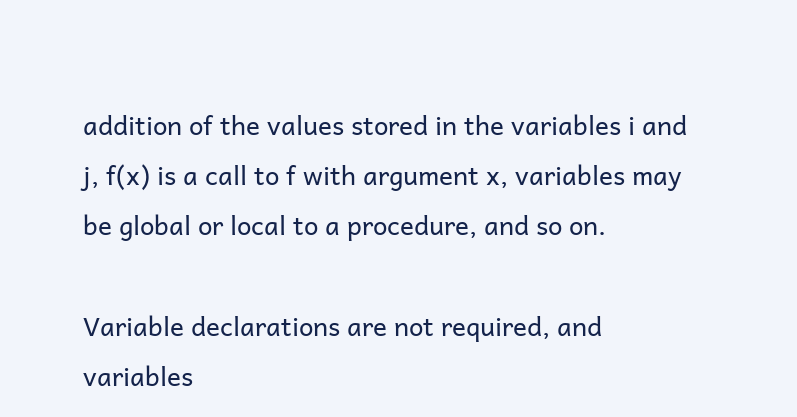addition of the values stored in the variables i and j, f(x) is a call to f with argument x, variables may be global or local to a procedure, and so on.

Variable declarations are not required, and variables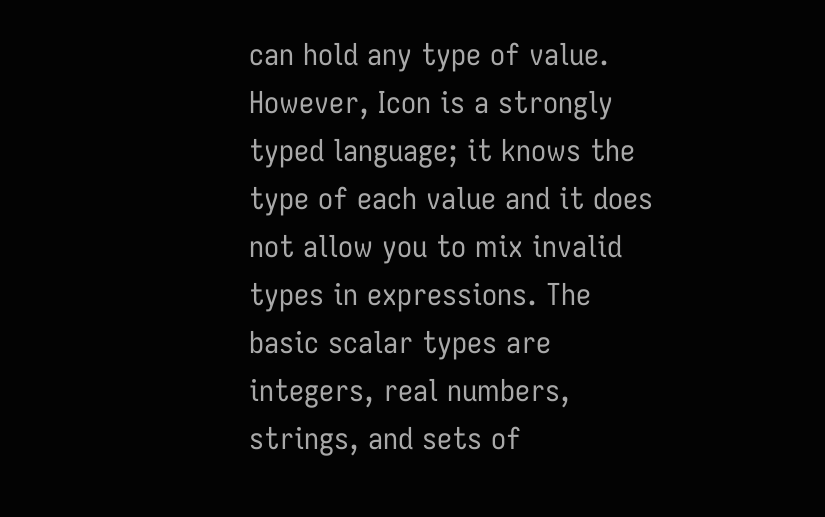can hold any type of value. However, Icon is a strongly typed language; it knows the type of each value and it does not allow you to mix invalid types in expressions. The basic scalar types are integers, real numbers, strings, and sets of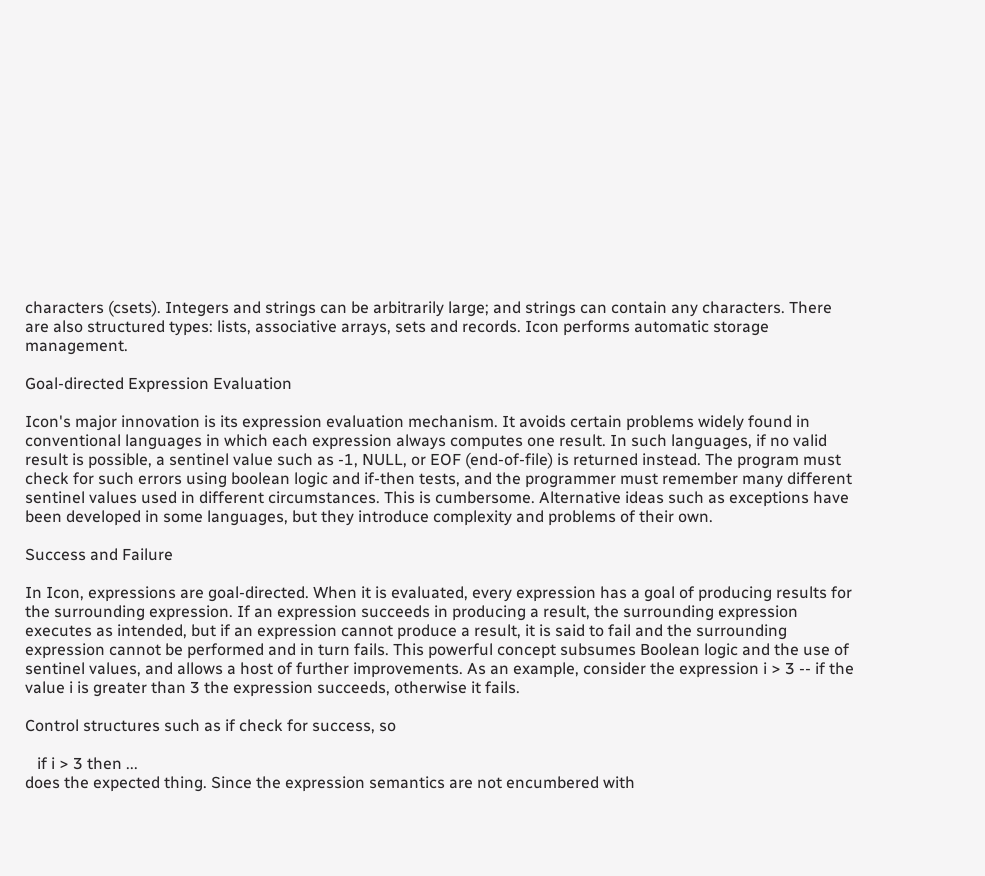characters (csets). Integers and strings can be arbitrarily large; and strings can contain any characters. There are also structured types: lists, associative arrays, sets and records. Icon performs automatic storage management.

Goal-directed Expression Evaluation

Icon's major innovation is its expression evaluation mechanism. It avoids certain problems widely found in conventional languages in which each expression always computes one result. In such languages, if no valid result is possible, a sentinel value such as -1, NULL, or EOF (end-of-file) is returned instead. The program must check for such errors using boolean logic and if-then tests, and the programmer must remember many different sentinel values used in different circumstances. This is cumbersome. Alternative ideas such as exceptions have been developed in some languages, but they introduce complexity and problems of their own.

Success and Failure

In Icon, expressions are goal-directed. When it is evaluated, every expression has a goal of producing results for the surrounding expression. If an expression succeeds in producing a result, the surrounding expression executes as intended, but if an expression cannot produce a result, it is said to fail and the surrounding expression cannot be performed and in turn fails. This powerful concept subsumes Boolean logic and the use of sentinel values, and allows a host of further improvements. As an example, consider the expression i > 3 -- if the value i is greater than 3 the expression succeeds, otherwise it fails.

Control structures such as if check for success, so

   if i > 3 then ...
does the expected thing. Since the expression semantics are not encumbered with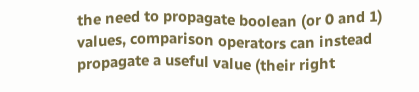the need to propagate boolean (or 0 and 1) values, comparison operators can instead propagate a useful value (their right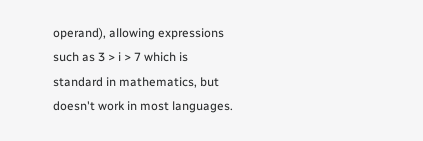operand), allowing expressions such as 3 > i > 7 which is standard in mathematics, but doesn't work in most languages.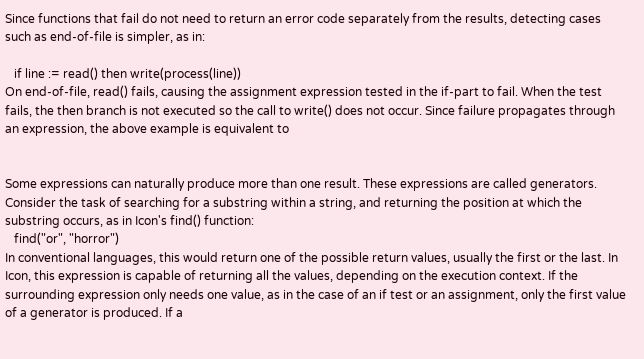Since functions that fail do not need to return an error code separately from the results, detecting cases such as end-of-file is simpler, as in:

   if line := read() then write(process(line))
On end-of-file, read() fails, causing the assignment expression tested in the if-part to fail. When the test fails, the then branch is not executed so the call to write() does not occur. Since failure propagates through an expression, the above example is equivalent to


Some expressions can naturally produce more than one result. These expressions are called generators. Consider the task of searching for a substring within a string, and returning the position at which the substring occurs, as in Icon's find() function:
   find("or", "horror")
In conventional languages, this would return one of the possible return values, usually the first or the last. In Icon, this expression is capable of returning all the values, depending on the execution context. If the surrounding expression only needs one value, as in the case of an if test or an assignment, only the first value of a generator is produced. If a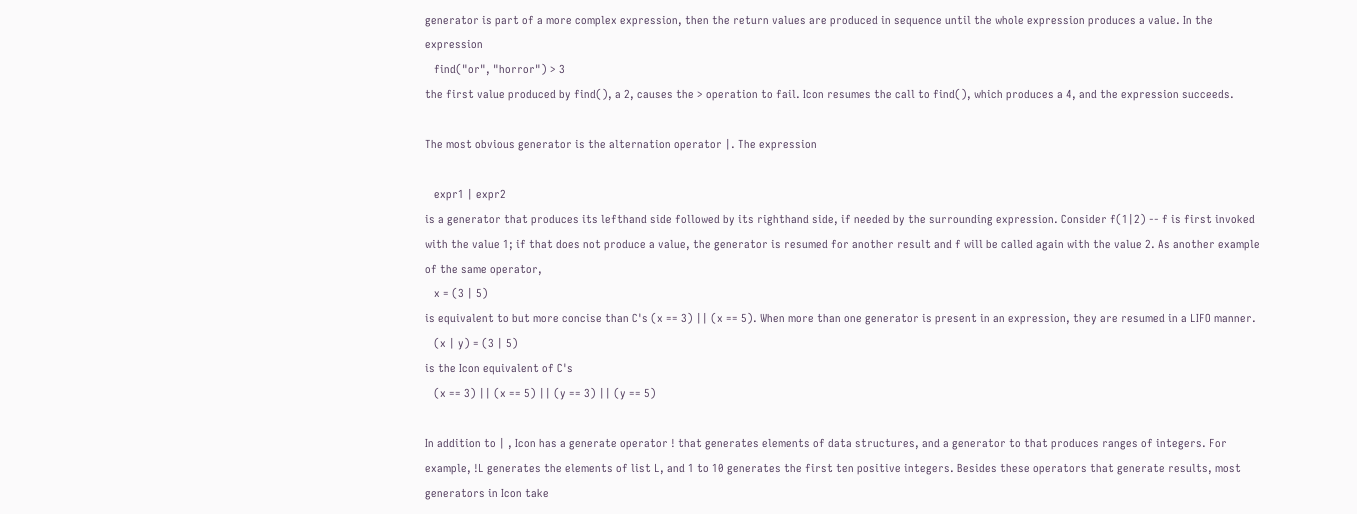generator is part of a more complex expression, then the return values are produced in sequence until the whole expression produces a value. In the expression
   find("or", "horror") > 3
the first value produced by find(), a 2, causes the > operation to fail. Icon resumes the call to find(), which produces a 4, and the expression succeeds.

The most obvious generator is the alternation operator |. The expression

   expr1 | expr2
is a generator that produces its lefthand side followed by its righthand side, if needed by the surrounding expression. Consider f(1|2) -- f is first invoked with the value 1; if that does not produce a value, the generator is resumed for another result and f will be called again with the value 2. As another example of the same operator,
   x = (3 | 5)
is equivalent to but more concise than C's (x == 3) || (x == 5). When more than one generator is present in an expression, they are resumed in a LIFO manner.
   (x | y) = (3 | 5)
is the Icon equivalent of C's
   (x == 3) || (x == 5) || (y == 3) || (y == 5)

In addition to | , Icon has a generate operator ! that generates elements of data structures, and a generator to that produces ranges of integers. For example, !L generates the elements of list L, and 1 to 10 generates the first ten positive integers. Besides these operators that generate results, most generators in Icon take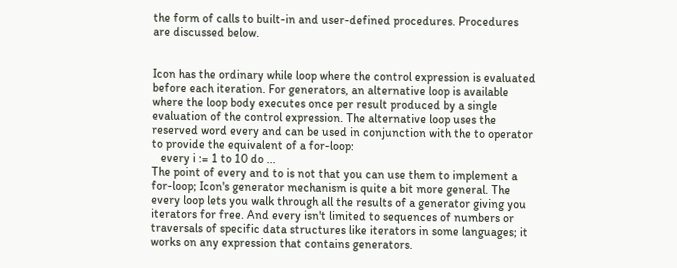the form of calls to built-in and user-defined procedures. Procedures are discussed below.


Icon has the ordinary while loop where the control expression is evaluated before each iteration. For generators, an alternative loop is available where the loop body executes once per result produced by a single evaluation of the control expression. The alternative loop uses the reserved word every and can be used in conjunction with the to operator to provide the equivalent of a for-loop:
   every i := 1 to 10 do ...
The point of every and to is not that you can use them to implement a for-loop; Icon's generator mechanism is quite a bit more general. The every loop lets you walk through all the results of a generator giving you iterators for free. And every isn't limited to sequences of numbers or traversals of specific data structures like iterators in some languages; it works on any expression that contains generators.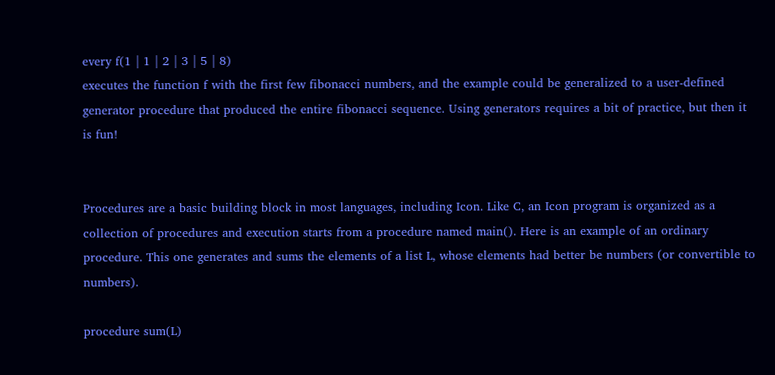every f(1 | 1 | 2 | 3 | 5 | 8)
executes the function f with the first few fibonacci numbers, and the example could be generalized to a user-defined generator procedure that produced the entire fibonacci sequence. Using generators requires a bit of practice, but then it is fun!


Procedures are a basic building block in most languages, including Icon. Like C, an Icon program is organized as a collection of procedures and execution starts from a procedure named main(). Here is an example of an ordinary procedure. This one generates and sums the elements of a list L, whose elements had better be numbers (or convertible to numbers).

procedure sum(L)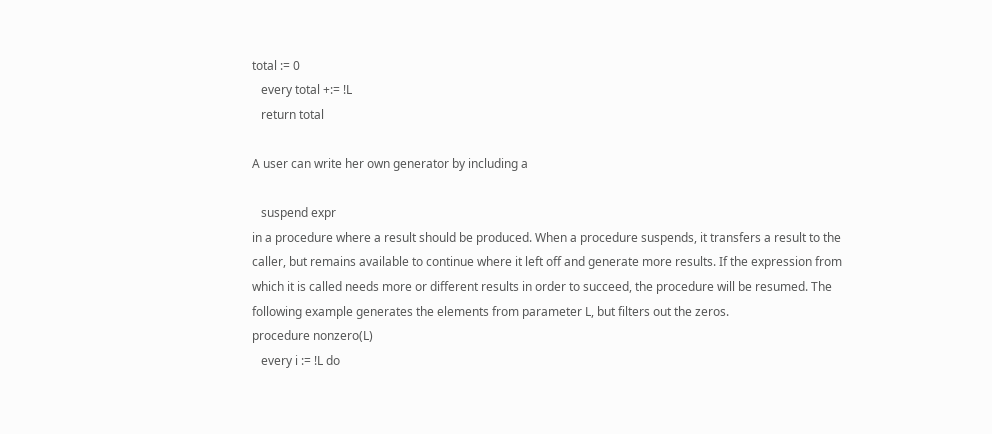total := 0
   every total +:= !L
   return total

A user can write her own generator by including a

   suspend expr
in a procedure where a result should be produced. When a procedure suspends, it transfers a result to the caller, but remains available to continue where it left off and generate more results. If the expression from which it is called needs more or different results in order to succeed, the procedure will be resumed. The following example generates the elements from parameter L, but filters out the zeros.
procedure nonzero(L)
   every i := !L do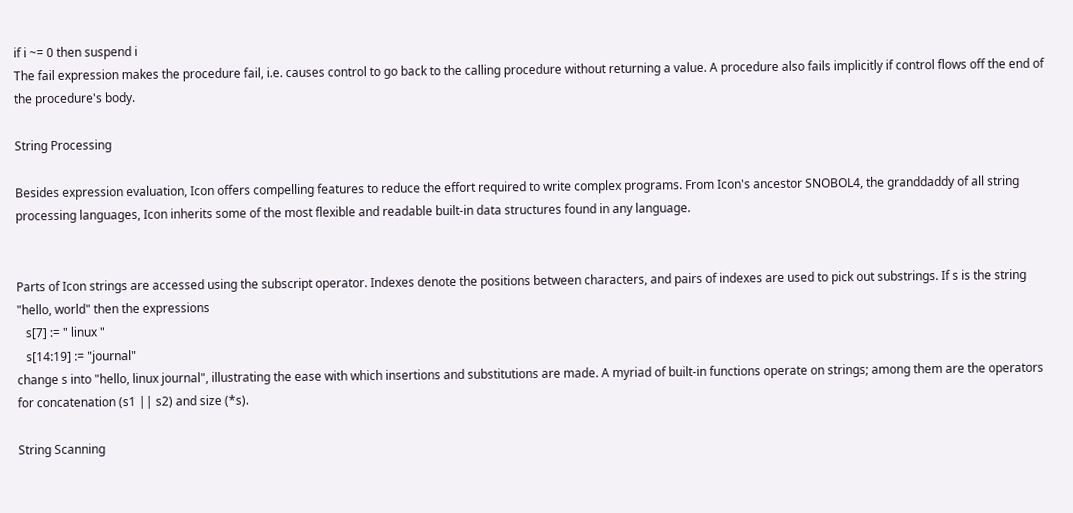if i ~= 0 then suspend i
The fail expression makes the procedure fail, i.e. causes control to go back to the calling procedure without returning a value. A procedure also fails implicitly if control flows off the end of the procedure's body.

String Processing

Besides expression evaluation, Icon offers compelling features to reduce the effort required to write complex programs. From Icon's ancestor SNOBOL4, the granddaddy of all string processing languages, Icon inherits some of the most flexible and readable built-in data structures found in any language.


Parts of Icon strings are accessed using the subscript operator. Indexes denote the positions between characters, and pairs of indexes are used to pick out substrings. If s is the string "hello, world" then the expressions
   s[7] := " linux "
   s[14:19] := "journal"
change s into "hello, linux journal", illustrating the ease with which insertions and substitutions are made. A myriad of built-in functions operate on strings; among them are the operators for concatenation (s1 || s2) and size (*s).

String Scanning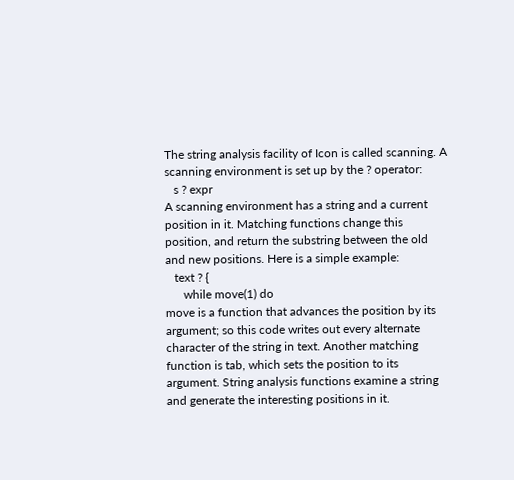The string analysis facility of Icon is called scanning. A scanning environment is set up by the ? operator:
   s ? expr
A scanning environment has a string and a current position in it. Matching functions change this position, and return the substring between the old and new positions. Here is a simple example:
   text ? {
      while move(1) do
move is a function that advances the position by its argument; so this code writes out every alternate character of the string in text. Another matching function is tab, which sets the position to its argument. String analysis functions examine a string and generate the interesting positions in it.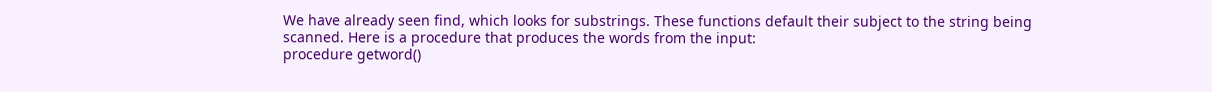We have already seen find, which looks for substrings. These functions default their subject to the string being scanned. Here is a procedure that produces the words from the input:
procedure getword()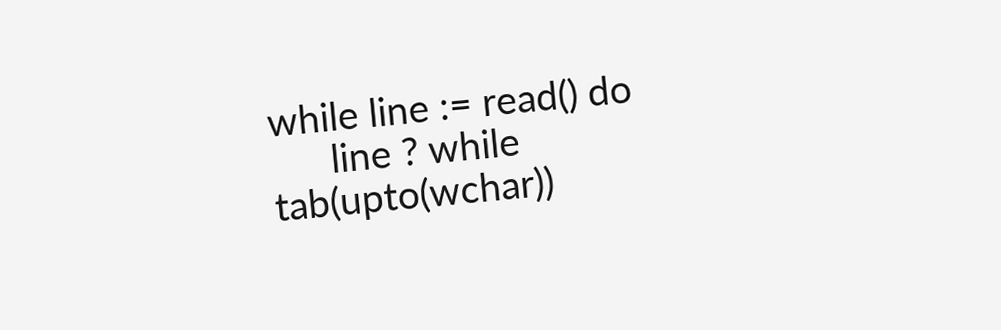while line := read() do
      line ? while tab(upto(wchar))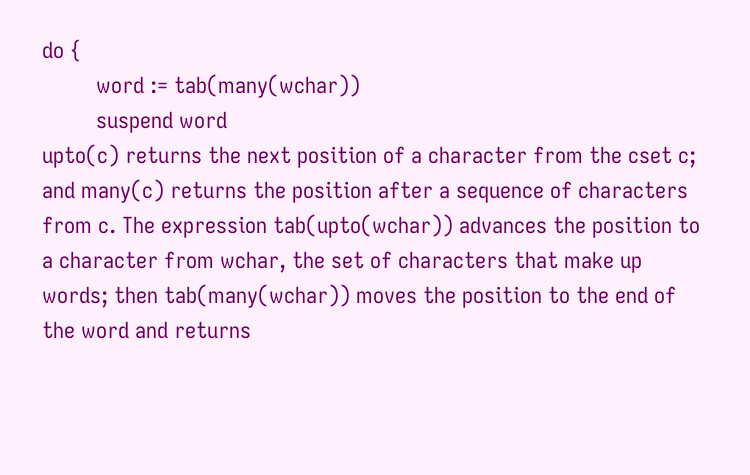do {
         word := tab(many(wchar))
         suspend word
upto(c) returns the next position of a character from the cset c; and many(c) returns the position after a sequence of characters from c. The expression tab(upto(wchar)) advances the position to a character from wchar, the set of characters that make up words; then tab(many(wchar)) moves the position to the end of the word and returns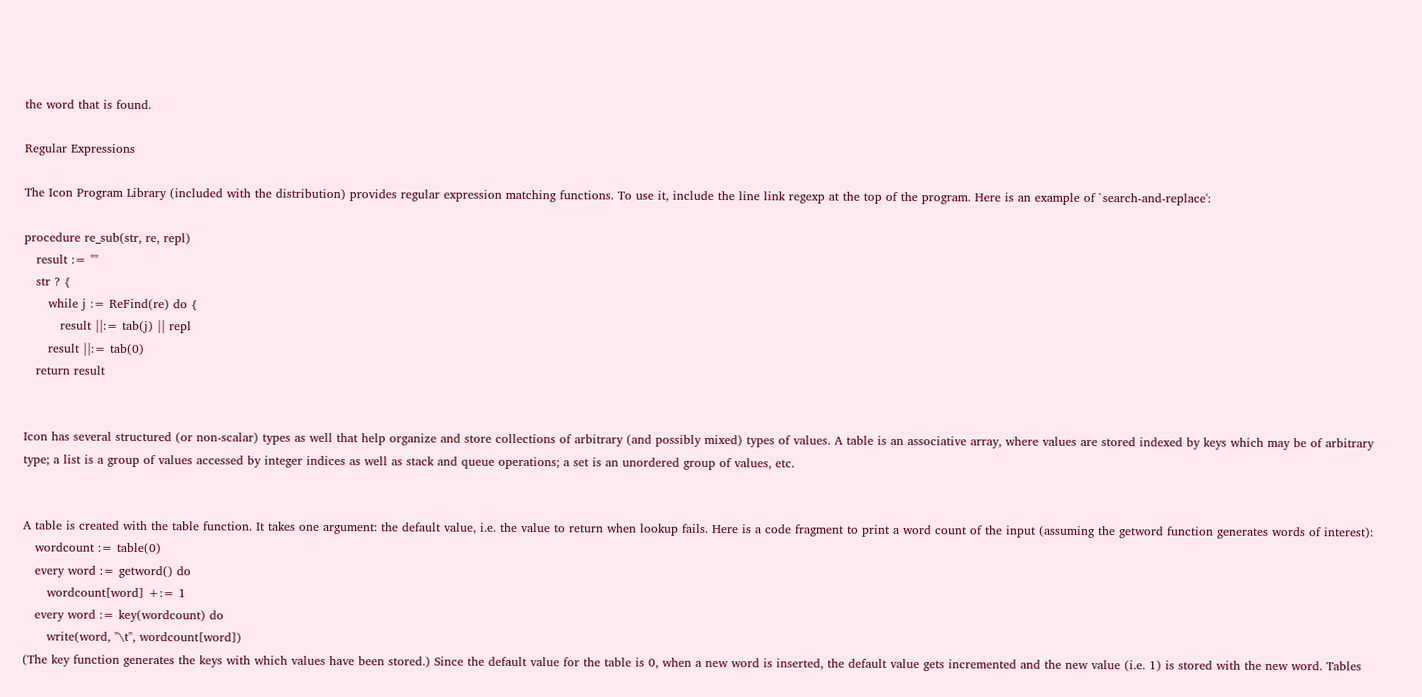the word that is found.

Regular Expressions

The Icon Program Library (included with the distribution) provides regular expression matching functions. To use it, include the line link regexp at the top of the program. Here is an example of `search-and-replace':

procedure re_sub(str, re, repl)
   result := ""
   str ? {
      while j := ReFind(re) do {
         result ||:= tab(j) || repl
      result ||:= tab(0)
   return result


Icon has several structured (or non-scalar) types as well that help organize and store collections of arbitrary (and possibly mixed) types of values. A table is an associative array, where values are stored indexed by keys which may be of arbitrary type; a list is a group of values accessed by integer indices as well as stack and queue operations; a set is an unordered group of values, etc.


A table is created with the table function. It takes one argument: the default value, i.e. the value to return when lookup fails. Here is a code fragment to print a word count of the input (assuming the getword function generates words of interest):
   wordcount := table(0)
   every word := getword() do
      wordcount[word] +:= 1
   every word := key(wordcount) do
      write(word, "\t", wordcount[word])
(The key function generates the keys with which values have been stored.) Since the default value for the table is 0, when a new word is inserted, the default value gets incremented and the new value (i.e. 1) is stored with the new word. Tables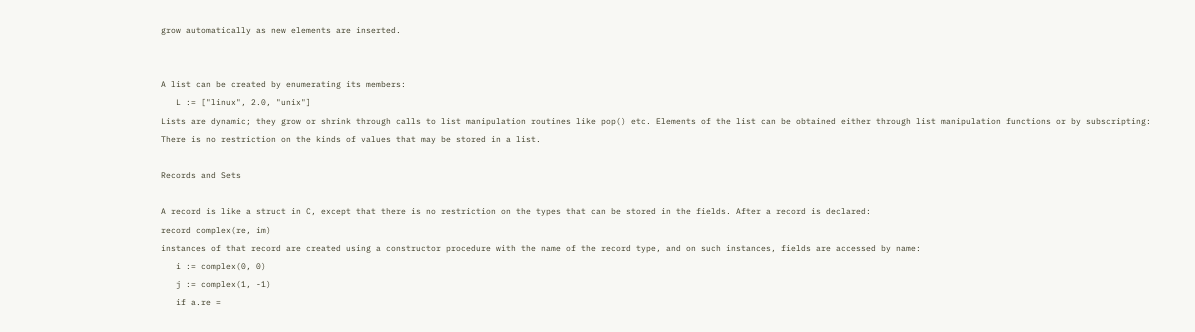grow automatically as new elements are inserted.


A list can be created by enumerating its members:
   L := ["linux", 2.0, "unix"]
Lists are dynamic; they grow or shrink through calls to list manipulation routines like pop() etc. Elements of the list can be obtained either through list manipulation functions or by subscripting:
There is no restriction on the kinds of values that may be stored in a list.

Records and Sets

A record is like a struct in C, except that there is no restriction on the types that can be stored in the fields. After a record is declared:
record complex(re, im)
instances of that record are created using a constructor procedure with the name of the record type, and on such instances, fields are accessed by name:
   i := complex(0, 0)
   j := complex(1, -1)
   if a.re =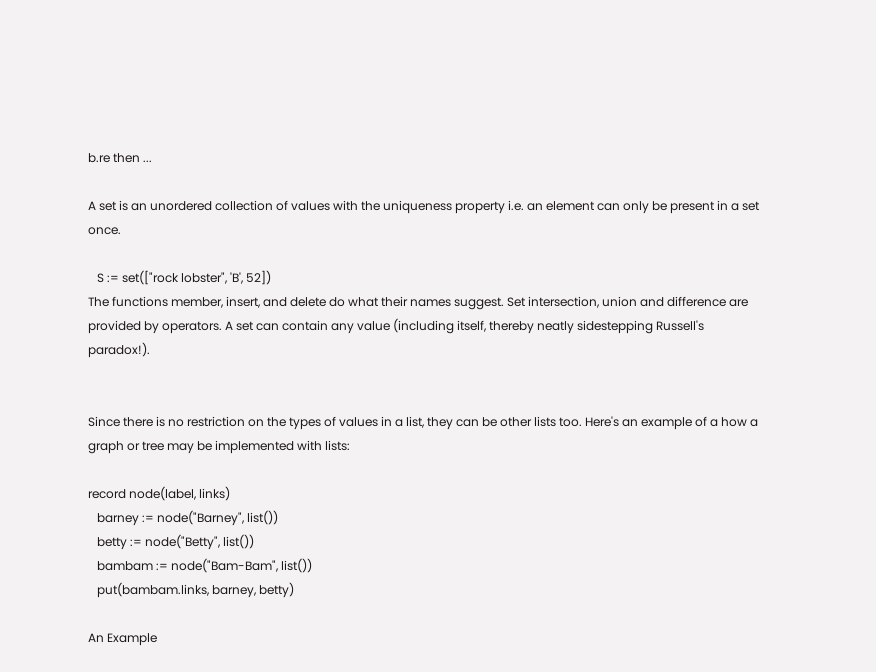b.re then ...

A set is an unordered collection of values with the uniqueness property i.e. an element can only be present in a set once.

   S := set(["rock lobster", 'B', 52])
The functions member, insert, and delete do what their names suggest. Set intersection, union and difference are provided by operators. A set can contain any value (including itself, thereby neatly sidestepping Russell's paradox!).


Since there is no restriction on the types of values in a list, they can be other lists too. Here's an example of a how a graph or tree may be implemented with lists:

record node(label, links)
   barney := node("Barney", list())
   betty := node("Betty", list())
   bambam := node("Bam-Bam", list())
   put(bambam.links, barney, betty)

An Example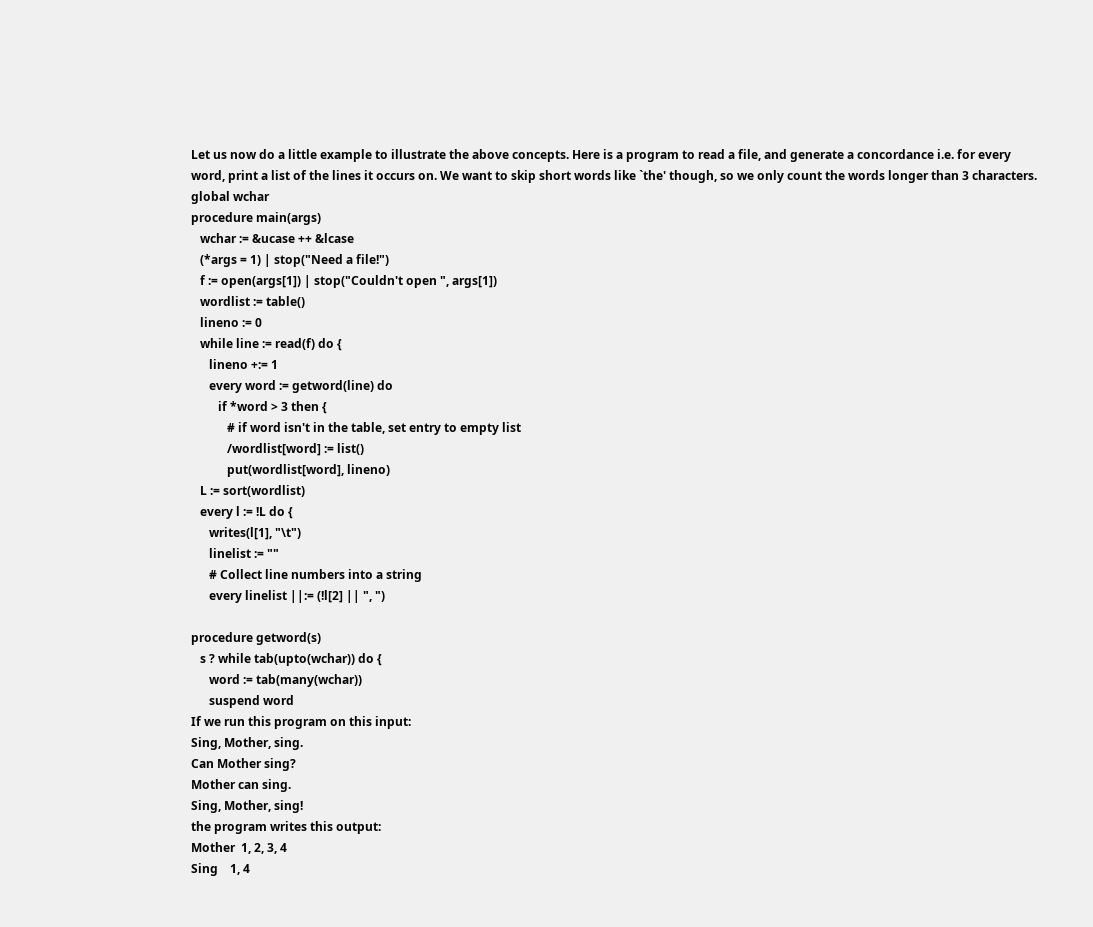Let us now do a little example to illustrate the above concepts. Here is a program to read a file, and generate a concordance i.e. for every word, print a list of the lines it occurs on. We want to skip short words like `the' though, so we only count the words longer than 3 characters.
global wchar
procedure main(args)
   wchar := &ucase ++ &lcase
   (*args = 1) | stop("Need a file!")
   f := open(args[1]) | stop("Couldn't open ", args[1])
   wordlist := table()
   lineno := 0
   while line := read(f) do {
      lineno +:= 1
      every word := getword(line) do
         if *word > 3 then {
            # if word isn't in the table, set entry to empty list
            /wordlist[word] := list()
            put(wordlist[word], lineno)
   L := sort(wordlist)
   every l := !L do {
      writes(l[1], "\t")
      linelist := ""
      # Collect line numbers into a string
      every linelist ||:= (!l[2] || ", ")

procedure getword(s)
   s ? while tab(upto(wchar)) do {
      word := tab(many(wchar))
      suspend word
If we run this program on this input:
Sing, Mother, sing.
Can Mother sing?
Mother can sing.
Sing, Mother, sing!
the program writes this output:
Mother  1, 2, 3, 4
Sing    1, 4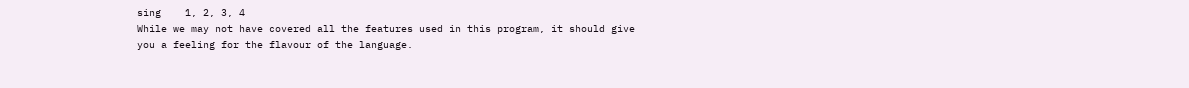sing    1, 2, 3, 4
While we may not have covered all the features used in this program, it should give you a feeling for the flavour of the language.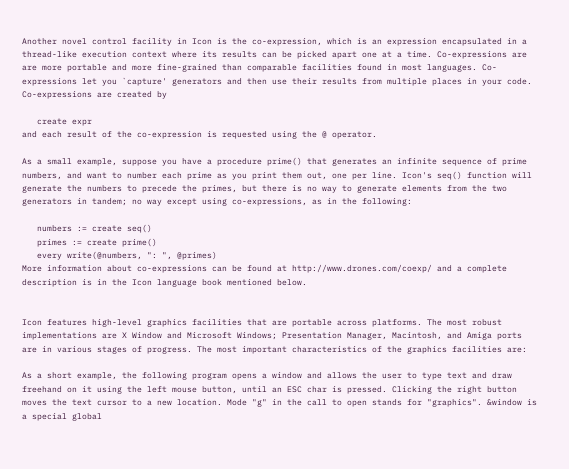Another novel control facility in Icon is the co-expression, which is an expression encapsulated in a thread-like execution context where its results can be picked apart one at a time. Co-expressions are are more portable and more fine-grained than comparable facilities found in most languages. Co-expressions let you `capture' generators and then use their results from multiple places in your code. Co-expressions are created by

   create expr
and each result of the co-expression is requested using the @ operator.

As a small example, suppose you have a procedure prime() that generates an infinite sequence of prime numbers, and want to number each prime as you print them out, one per line. Icon's seq() function will generate the numbers to precede the primes, but there is no way to generate elements from the two generators in tandem; no way except using co-expressions, as in the following:

   numbers := create seq()
   primes := create prime()
   every write(@numbers, ": ", @primes)
More information about co-expressions can be found at http://www.drones.com/coexp/ and a complete description is in the Icon language book mentioned below.


Icon features high-level graphics facilities that are portable across platforms. The most robust implementations are X Window and Microsoft Windows; Presentation Manager, Macintosh, and Amiga ports are in various stages of progress. The most important characteristics of the graphics facilities are:

As a short example, the following program opens a window and allows the user to type text and draw freehand on it using the left mouse button, until an ESC char is pressed. Clicking the right button moves the text cursor to a new location. Mode "g" in the call to open stands for "graphics". &window is a special global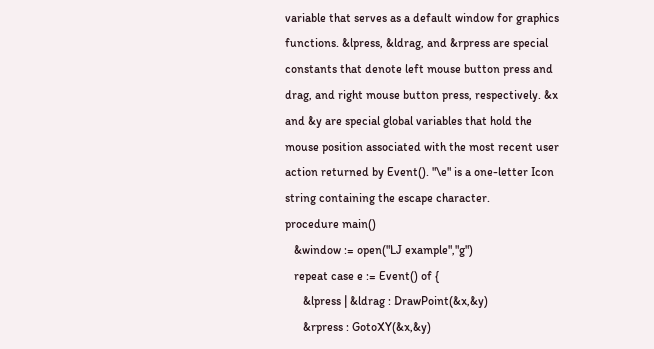variable that serves as a default window for graphics functions. &lpress, &ldrag, and &rpress are special constants that denote left mouse button press and drag, and right mouse button press, respectively. &x and &y are special global variables that hold the mouse position associated with the most recent user action returned by Event(). "\e" is a one-letter Icon string containing the escape character.
procedure main()
   &window := open("LJ example","g")
   repeat case e := Event() of {
      &lpress | &ldrag : DrawPoint(&x,&y)
      &rpress : GotoXY(&x,&y)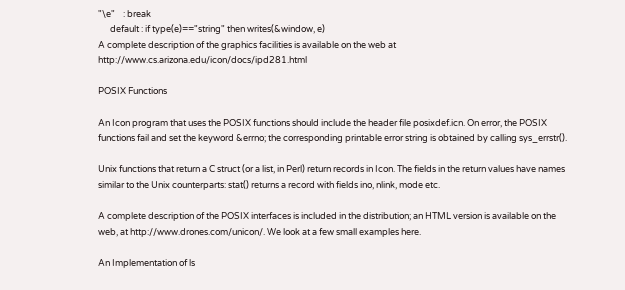"\e"    : break
      default : if type(e)=="string" then writes(&window, e)
A complete description of the graphics facilities is available on the web at http://www.cs.arizona.edu/icon/docs/ipd281.html

POSIX Functions

An Icon program that uses the POSIX functions should include the header file posixdef.icn. On error, the POSIX functions fail and set the keyword &errno; the corresponding printable error string is obtained by calling sys_errstr().

Unix functions that return a C struct (or a list, in Perl) return records in Icon. The fields in the return values have names similar to the Unix counterparts: stat() returns a record with fields ino, nlink, mode etc.

A complete description of the POSIX interfaces is included in the distribution; an HTML version is available on the web, at http://www.drones.com/unicon/. We look at a few small examples here.

An Implementation of ls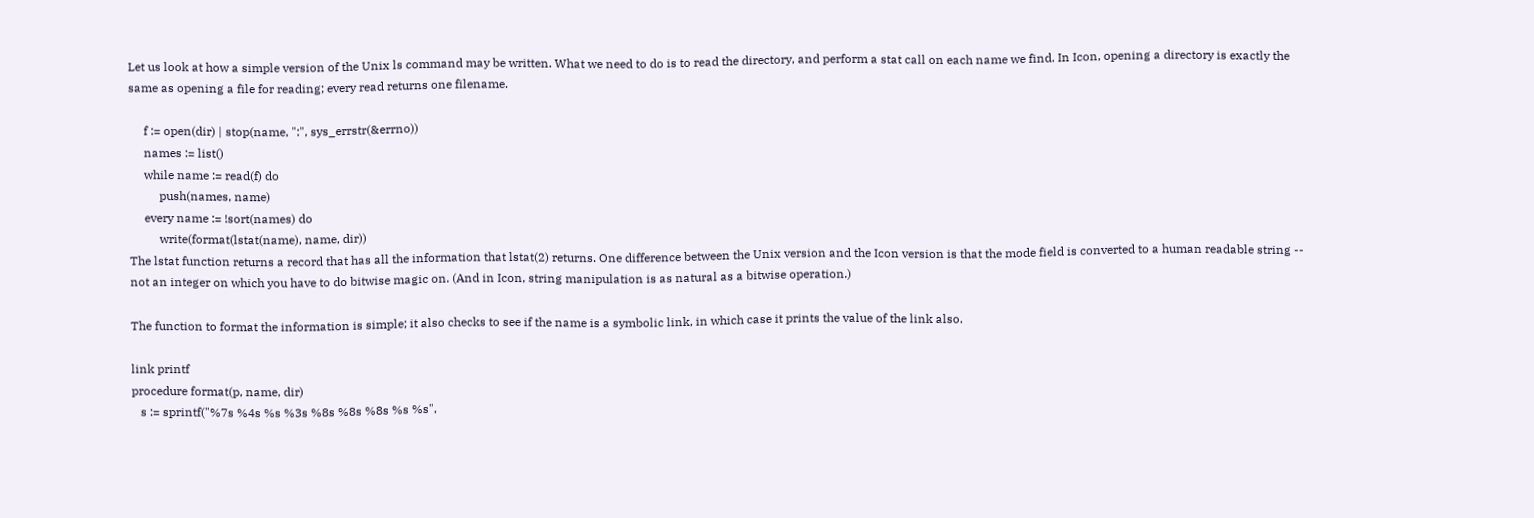Let us look at how a simple version of the Unix ls command may be written. What we need to do is to read the directory, and perform a stat call on each name we find. In Icon, opening a directory is exactly the same as opening a file for reading; every read returns one filename.

     f := open(dir) | stop(name, ":", sys_errstr(&errno))
     names := list()
     while name := read(f) do
          push(names, name)
     every name := !sort(names) do
          write(format(lstat(name), name, dir))
The lstat function returns a record that has all the information that lstat(2) returns. One difference between the Unix version and the Icon version is that the mode field is converted to a human readable string -- not an integer on which you have to do bitwise magic on. (And in Icon, string manipulation is as natural as a bitwise operation.)

The function to format the information is simple; it also checks to see if the name is a symbolic link, in which case it prints the value of the link also.

link printf
procedure format(p, name, dir)
   s := sprintf("%7s %4s %s %3s %8s %8s %8s %s %s",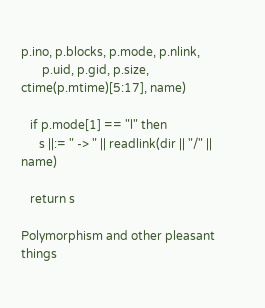p.ino, p.blocks, p.mode, p.nlink,
       p.uid, p.gid, p.size, ctime(p.mtime)[5:17], name)

   if p.mode[1] == "l" then
      s ||:= " -> " || readlink(dir || "/" || name)

   return s

Polymorphism and other pleasant things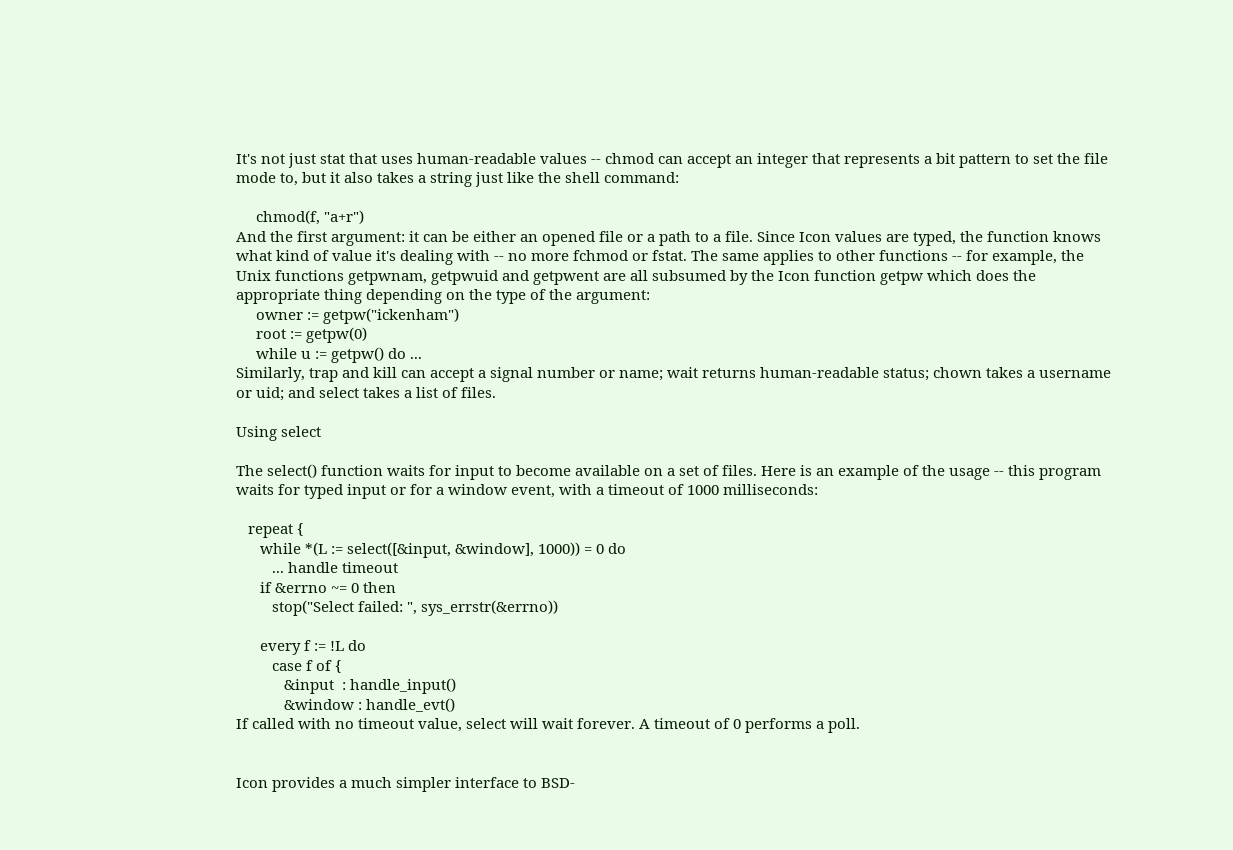It's not just stat that uses human-readable values -- chmod can accept an integer that represents a bit pattern to set the file mode to, but it also takes a string just like the shell command:

     chmod(f, "a+r")
And the first argument: it can be either an opened file or a path to a file. Since Icon values are typed, the function knows what kind of value it's dealing with -- no more fchmod or fstat. The same applies to other functions -- for example, the Unix functions getpwnam, getpwuid and getpwent are all subsumed by the Icon function getpw which does the appropriate thing depending on the type of the argument:
     owner := getpw("ickenham")
     root := getpw(0)
     while u := getpw() do ...
Similarly, trap and kill can accept a signal number or name; wait returns human-readable status; chown takes a username or uid; and select takes a list of files.

Using select

The select() function waits for input to become available on a set of files. Here is an example of the usage -- this program waits for typed input or for a window event, with a timeout of 1000 milliseconds:

   repeat {
      while *(L := select([&input, &window], 1000)) = 0 do
         ... handle timeout
      if &errno ~= 0 then
         stop("Select failed: ", sys_errstr(&errno))

      every f := !L do
         case f of {
            &input  : handle_input()
            &window : handle_evt()
If called with no timeout value, select will wait forever. A timeout of 0 performs a poll.


Icon provides a much simpler interface to BSD-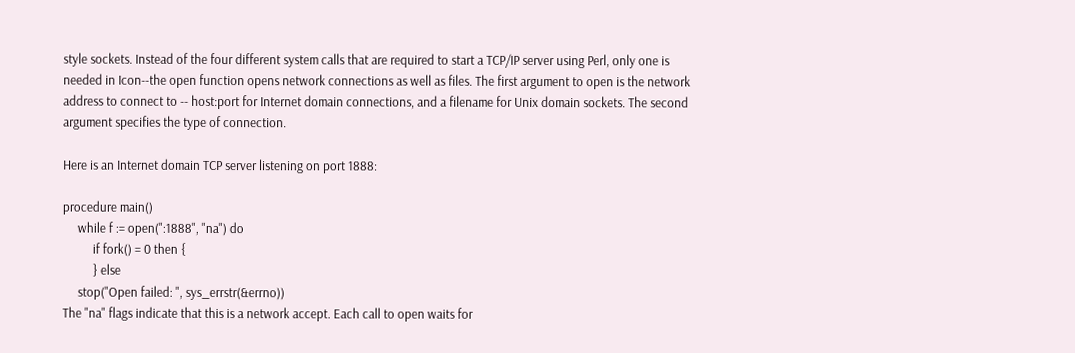style sockets. Instead of the four different system calls that are required to start a TCP/IP server using Perl, only one is needed in Icon--the open function opens network connections as well as files. The first argument to open is the network address to connect to -- host:port for Internet domain connections, and a filename for Unix domain sockets. The second argument specifies the type of connection.

Here is an Internet domain TCP server listening on port 1888:

procedure main()
     while f := open(":1888", "na") do
          if fork() = 0 then {
          } else
     stop("Open failed: ", sys_errstr(&errno))
The "na" flags indicate that this is a network accept. Each call to open waits for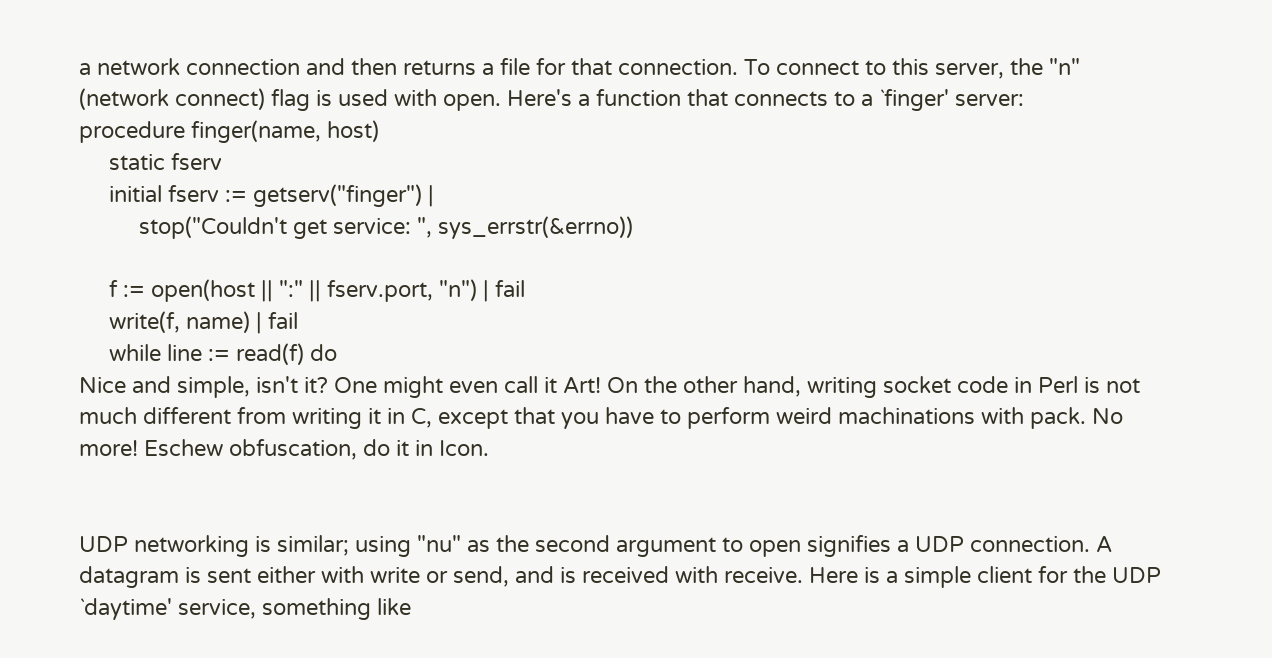a network connection and then returns a file for that connection. To connect to this server, the "n" (network connect) flag is used with open. Here's a function that connects to a `finger' server:
procedure finger(name, host)
     static fserv
     initial fserv := getserv("finger") |
          stop("Couldn't get service: ", sys_errstr(&errno))

     f := open(host || ":" || fserv.port, "n") | fail
     write(f, name) | fail
     while line := read(f) do
Nice and simple, isn't it? One might even call it Art! On the other hand, writing socket code in Perl is not much different from writing it in C, except that you have to perform weird machinations with pack. No more! Eschew obfuscation, do it in Icon.


UDP networking is similar; using "nu" as the second argument to open signifies a UDP connection. A datagram is sent either with write or send, and is received with receive. Here is a simple client for the UDP `daytime' service, something like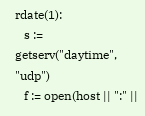rdate(1):
   s := getserv("daytime", "udp")
   f := open(host || ":" ||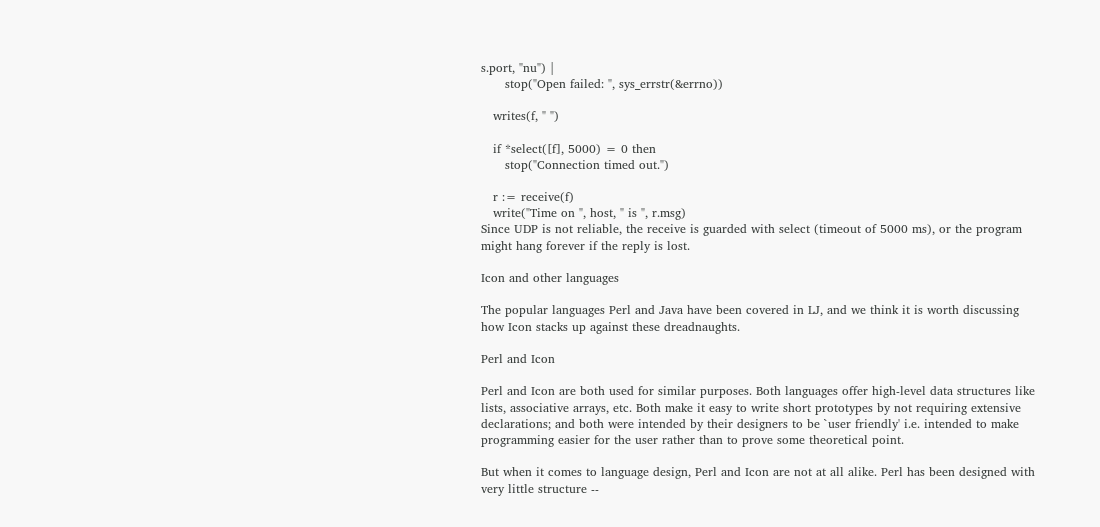s.port, "nu") |
      stop("Open failed: ", sys_errstr(&errno))

   writes(f, " ")

   if *select([f], 5000) = 0 then
      stop("Connection timed out.")

   r := receive(f)
   write("Time on ", host, " is ", r.msg)
Since UDP is not reliable, the receive is guarded with select (timeout of 5000 ms), or the program might hang forever if the reply is lost.

Icon and other languages

The popular languages Perl and Java have been covered in LJ, and we think it is worth discussing how Icon stacks up against these dreadnaughts.

Perl and Icon

Perl and Icon are both used for similar purposes. Both languages offer high-level data structures like lists, associative arrays, etc. Both make it easy to write short prototypes by not requiring extensive declarations; and both were intended by their designers to be `user friendly' i.e. intended to make programming easier for the user rather than to prove some theoretical point.

But when it comes to language design, Perl and Icon are not at all alike. Perl has been designed with very little structure --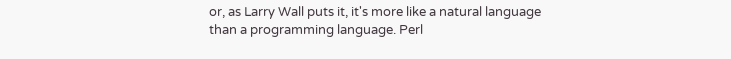or, as Larry Wall puts it, it's more like a natural language than a programming language. Perl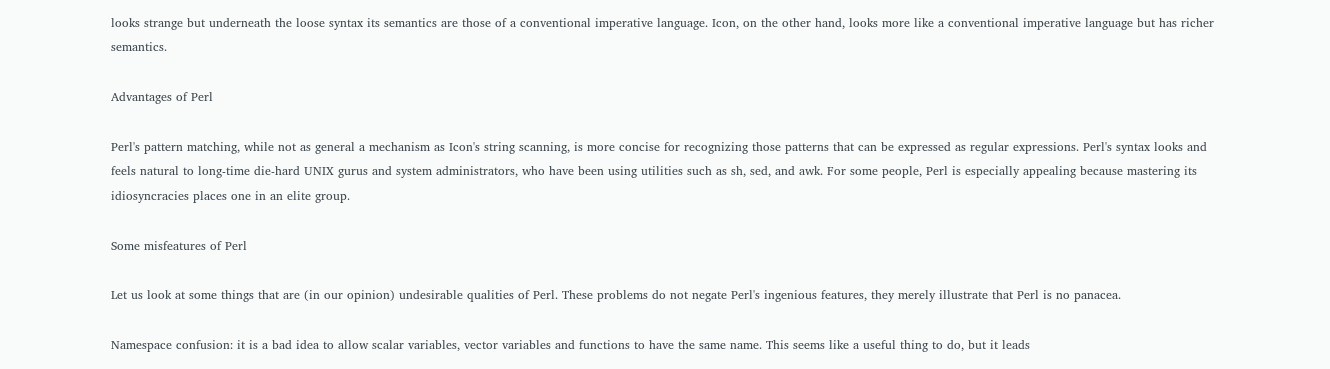looks strange but underneath the loose syntax its semantics are those of a conventional imperative language. Icon, on the other hand, looks more like a conventional imperative language but has richer semantics.

Advantages of Perl

Perl's pattern matching, while not as general a mechanism as Icon's string scanning, is more concise for recognizing those patterns that can be expressed as regular expressions. Perl's syntax looks and feels natural to long-time die-hard UNIX gurus and system administrators, who have been using utilities such as sh, sed, and awk. For some people, Perl is especially appealing because mastering its idiosyncracies places one in an elite group.

Some misfeatures of Perl

Let us look at some things that are (in our opinion) undesirable qualities of Perl. These problems do not negate Perl's ingenious features, they merely illustrate that Perl is no panacea.

Namespace confusion: it is a bad idea to allow scalar variables, vector variables and functions to have the same name. This seems like a useful thing to do, but it leads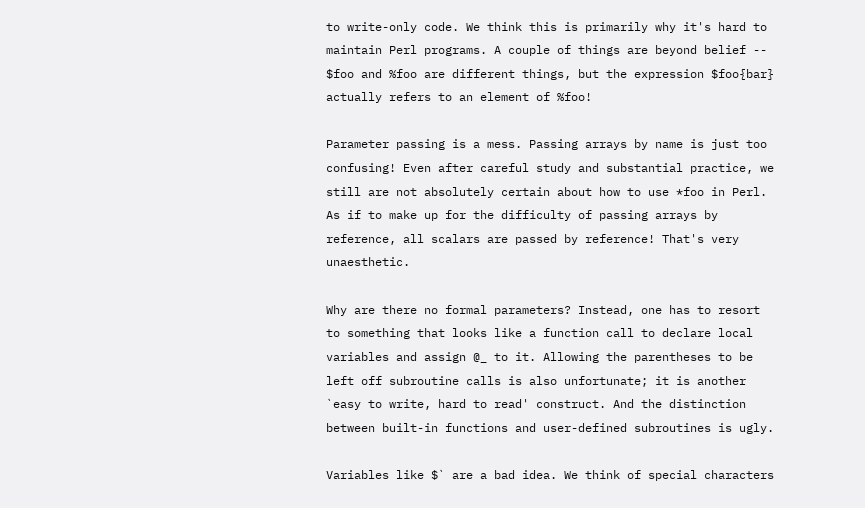to write-only code. We think this is primarily why it's hard to maintain Perl programs. A couple of things are beyond belief -- $foo and %foo are different things, but the expression $foo{bar} actually refers to an element of %foo!

Parameter passing is a mess. Passing arrays by name is just too confusing! Even after careful study and substantial practice, we still are not absolutely certain about how to use *foo in Perl. As if to make up for the difficulty of passing arrays by reference, all scalars are passed by reference! That's very unaesthetic.

Why are there no formal parameters? Instead, one has to resort to something that looks like a function call to declare local variables and assign @_ to it. Allowing the parentheses to be left off subroutine calls is also unfortunate; it is another `easy to write, hard to read' construct. And the distinction between built-in functions and user-defined subroutines is ugly.

Variables like $` are a bad idea. We think of special characters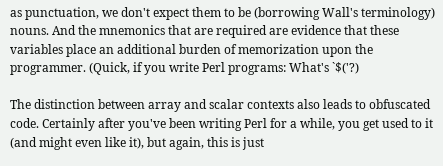as punctuation, we don't expect them to be (borrowing Wall's terminology) nouns. And the mnemonics that are required are evidence that these variables place an additional burden of memorization upon the programmer. (Quick, if you write Perl programs: What's `$('?)

The distinction between array and scalar contexts also leads to obfuscated code. Certainly after you've been writing Perl for a while, you get used to it (and might even like it), but again, this is just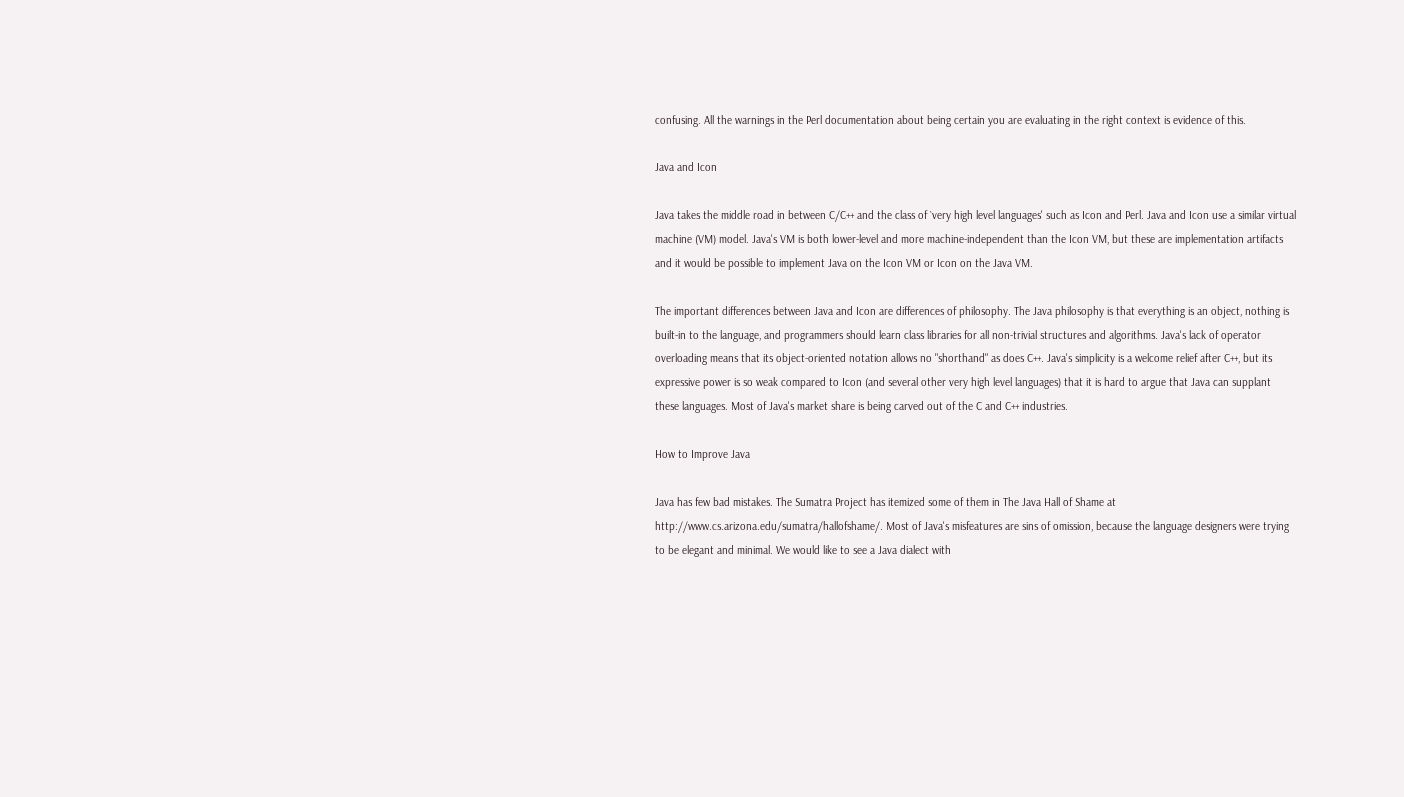confusing. All the warnings in the Perl documentation about being certain you are evaluating in the right context is evidence of this.

Java and Icon

Java takes the middle road in between C/C++ and the class of `very high level languages' such as Icon and Perl. Java and Icon use a similar virtual machine (VM) model. Java's VM is both lower-level and more machine-independent than the Icon VM, but these are implementation artifacts and it would be possible to implement Java on the Icon VM or Icon on the Java VM.

The important differences between Java and Icon are differences of philosophy. The Java philosophy is that everything is an object, nothing is built-in to the language, and programmers should learn class libraries for all non-trivial structures and algorithms. Java's lack of operator overloading means that its object-oriented notation allows no "shorthand" as does C++. Java's simplicity is a welcome relief after C++, but its expressive power is so weak compared to Icon (and several other very high level languages) that it is hard to argue that Java can supplant these languages. Most of Java's market share is being carved out of the C and C++ industries.

How to Improve Java

Java has few bad mistakes. The Sumatra Project has itemized some of them in The Java Hall of Shame at http://www.cs.arizona.edu/sumatra/hallofshame/. Most of Java's misfeatures are sins of omission, because the language designers were trying to be elegant and minimal. We would like to see a Java dialect with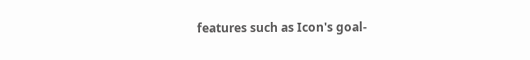features such as Icon's goal-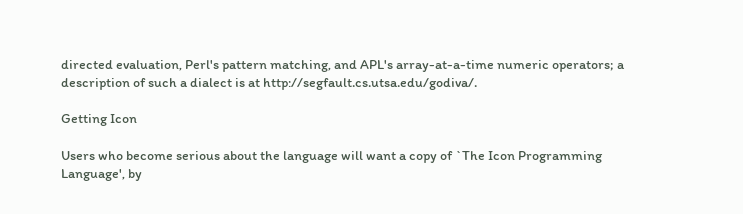directed evaluation, Perl's pattern matching, and APL's array-at-a-time numeric operators; a description of such a dialect is at http://segfault.cs.utsa.edu/godiva/.

Getting Icon

Users who become serious about the language will want a copy of `The Icon Programming Language', by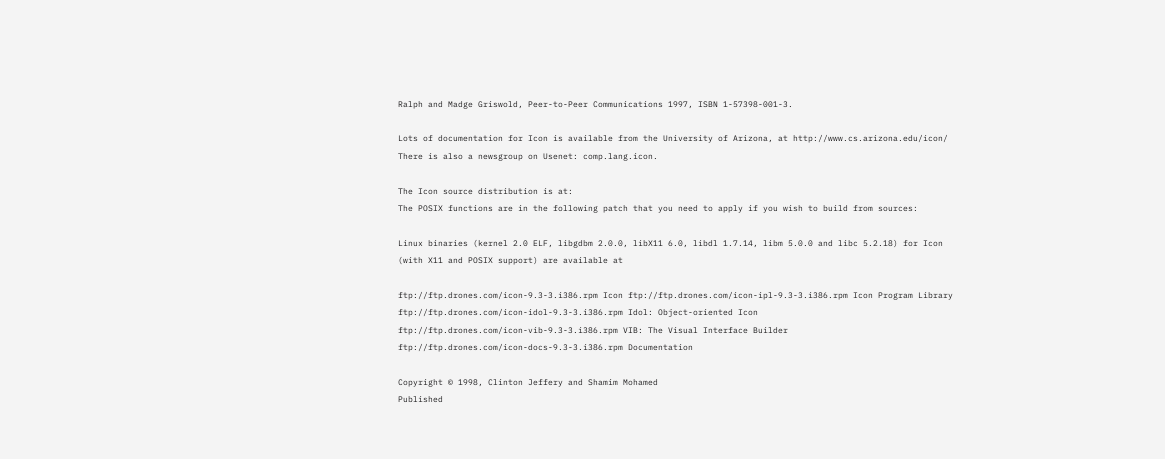Ralph and Madge Griswold, Peer-to-Peer Communications 1997, ISBN 1-57398-001-3.

Lots of documentation for Icon is available from the University of Arizona, at http://www.cs.arizona.edu/icon/ There is also a newsgroup on Usenet: comp.lang.icon.

The Icon source distribution is at:
The POSIX functions are in the following patch that you need to apply if you wish to build from sources:

Linux binaries (kernel 2.0 ELF, libgdbm 2.0.0, libX11 6.0, libdl 1.7.14, libm 5.0.0 and libc 5.2.18) for Icon (with X11 and POSIX support) are available at

ftp://ftp.drones.com/icon-9.3-3.i386.rpm Icon ftp://ftp.drones.com/icon-ipl-9.3-3.i386.rpm Icon Program Library
ftp://ftp.drones.com/icon-idol-9.3-3.i386.rpm Idol: Object-oriented Icon
ftp://ftp.drones.com/icon-vib-9.3-3.i386.rpm VIB: The Visual Interface Builder
ftp://ftp.drones.com/icon-docs-9.3-3.i386.rpm Documentation

Copyright © 1998, Clinton Jeffery and Shamim Mohamed
Published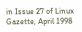in Issue 27 of Linux Gazette, April 1998